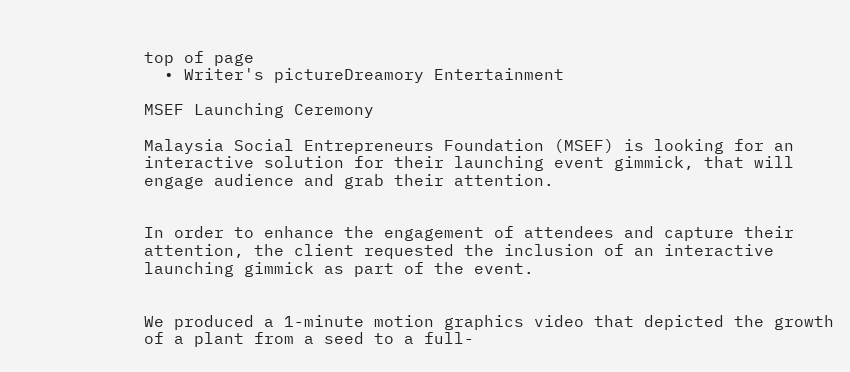top of page
  • Writer's pictureDreamory Entertainment

MSEF Launching Ceremony

Malaysia Social Entrepreneurs Foundation (MSEF) is looking for an interactive solution for their launching event gimmick, that will engage audience and grab their attention.


In order to enhance the engagement of attendees and capture their attention, the client requested the inclusion of an interactive launching gimmick as part of the event.


We produced a 1-minute motion graphics video that depicted the growth of a plant from a seed to a full-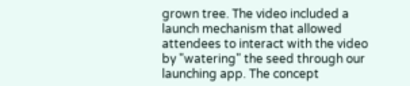grown tree. The video included a launch mechanism that allowed attendees to interact with the video by "watering" the seed through our launching app. The concept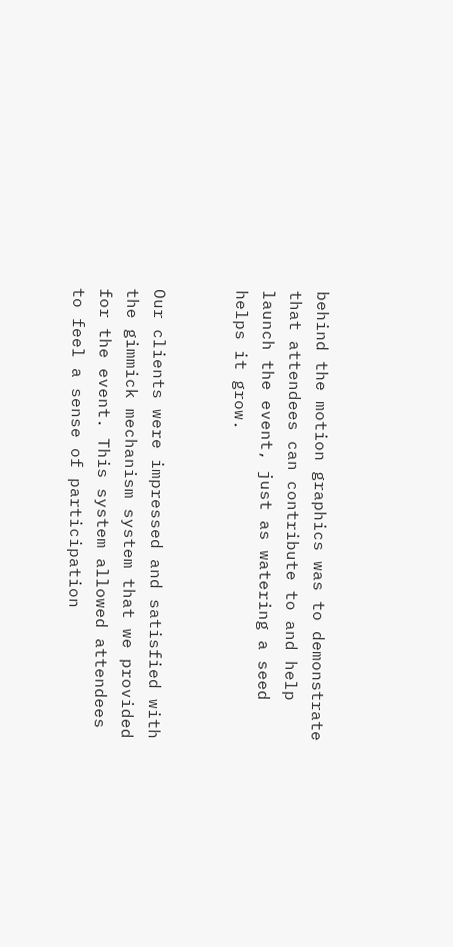behind the motion graphics was to demonstrate that attendees can contribute to and help launch the event, just as watering a seed helps it grow.


Our clients were impressed and satisfied with the gimmick mechanism system that we provided for the event. This system allowed attendees to feel a sense of participation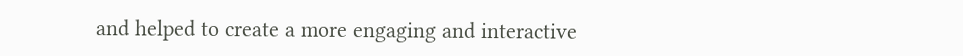and helped to create a more engaging and interactive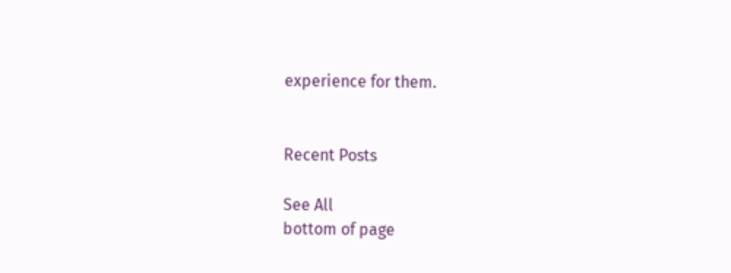experience for them.


Recent Posts

See All
bottom of page